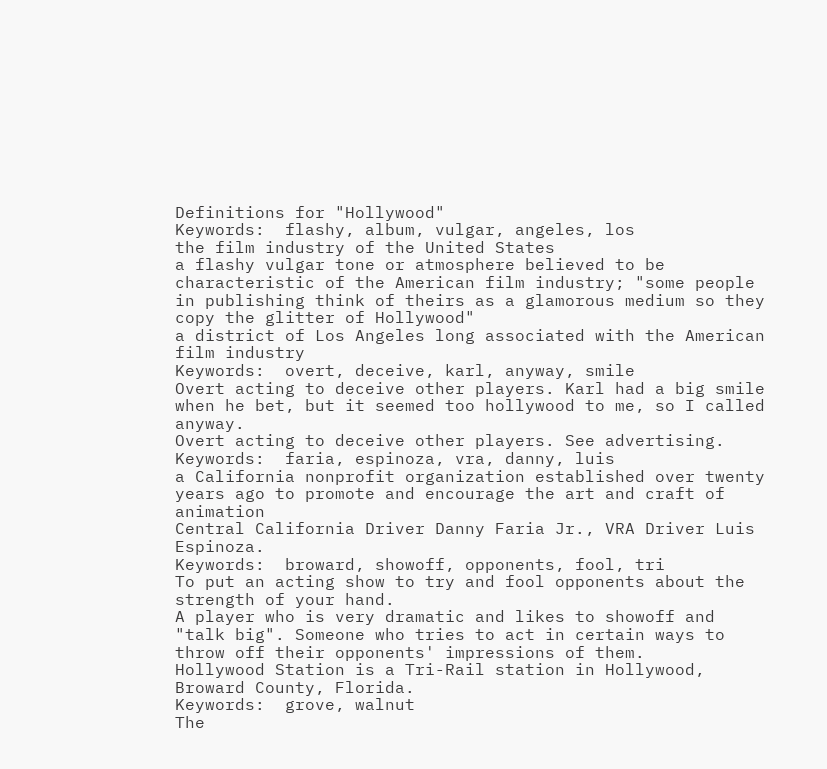Definitions for "Hollywood"
Keywords:  flashy, album, vulgar, angeles, los
the film industry of the United States
a flashy vulgar tone or atmosphere believed to be characteristic of the American film industry; "some people in publishing think of theirs as a glamorous medium so they copy the glitter of Hollywood"
a district of Los Angeles long associated with the American film industry
Keywords:  overt, deceive, karl, anyway, smile
Overt acting to deceive other players. Karl had a big smile when he bet, but it seemed too hollywood to me, so I called anyway.
Overt acting to deceive other players. See advertising.
Keywords:  faria, espinoza, vra, danny, luis
a California nonprofit organization established over twenty years ago to promote and encourage the art and craft of animation
Central California Driver Danny Faria Jr., VRA Driver Luis Espinoza.
Keywords:  broward, showoff, opponents, fool, tri
To put an acting show to try and fool opponents about the strength of your hand.
A player who is very dramatic and likes to showoff and "talk big". Someone who tries to act in certain ways to throw off their opponents' impressions of them.
Hollywood Station is a Tri-Rail station in Hollywood, Broward County, Florida.
Keywords:  grove, walnut
The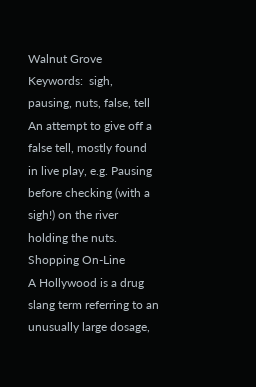Walnut Grove
Keywords:  sigh, pausing, nuts, false, tell
An attempt to give off a false tell, mostly found in live play, e.g. Pausing before checking (with a sigh!) on the river holding the nuts.
Shopping On-Line
A Hollywood is a drug slang term referring to an unusually large dosage,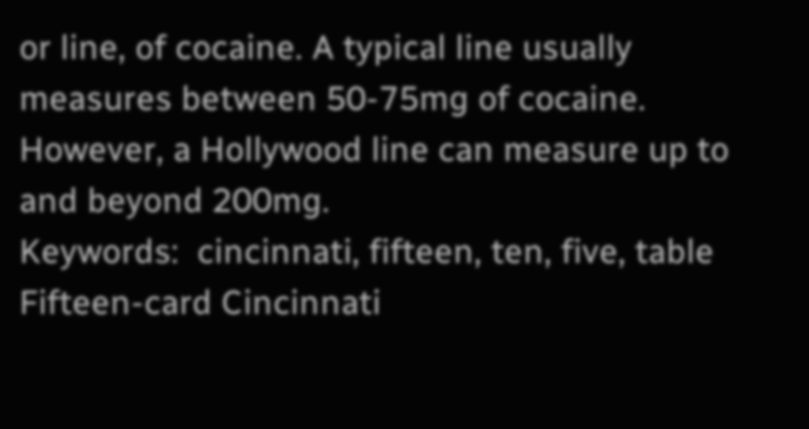or line, of cocaine. A typical line usually measures between 50-75mg of cocaine. However, a Hollywood line can measure up to and beyond 200mg.
Keywords:  cincinnati, fifteen, ten, five, table
Fifteen-card Cincinnati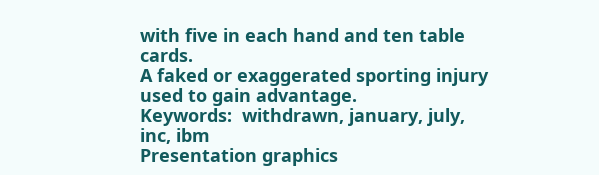with five in each hand and ten table cards.
A faked or exaggerated sporting injury used to gain advantage.
Keywords:  withdrawn, january, july, inc, ibm
Presentation graphics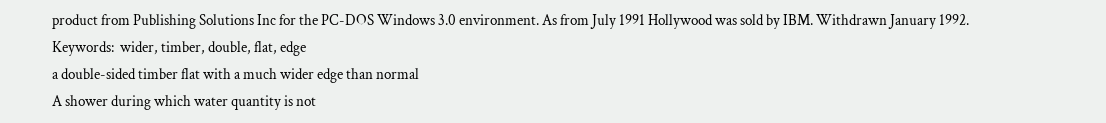product from Publishing Solutions Inc for the PC-DOS Windows 3.0 environment. As from July 1991 Hollywood was sold by IBM. Withdrawn January 1992.
Keywords:  wider, timber, double, flat, edge
a double-sided timber flat with a much wider edge than normal
A shower during which water quantity is not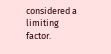considered a limiting factor.